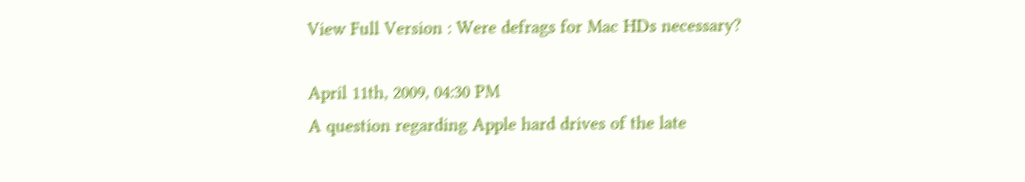View Full Version : Were defrags for Mac HDs necessary?

April 11th, 2009, 04:30 PM
A question regarding Apple hard drives of the late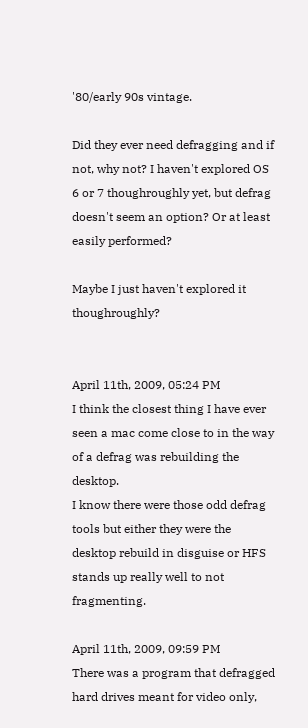'80/early 90s vintage.

Did they ever need defragging and if not, why not? I haven't explored OS 6 or 7 thoughroughly yet, but defrag doesn't seem an option? Or at least easily performed?

Maybe I just haven't explored it thoughroughly?


April 11th, 2009, 05:24 PM
I think the closest thing I have ever seen a mac come close to in the way of a defrag was rebuilding the desktop.
I know there were those odd defrag tools but either they were the desktop rebuild in disguise or HFS stands up really well to not fragmenting.

April 11th, 2009, 09:59 PM
There was a program that defragged hard drives meant for video only,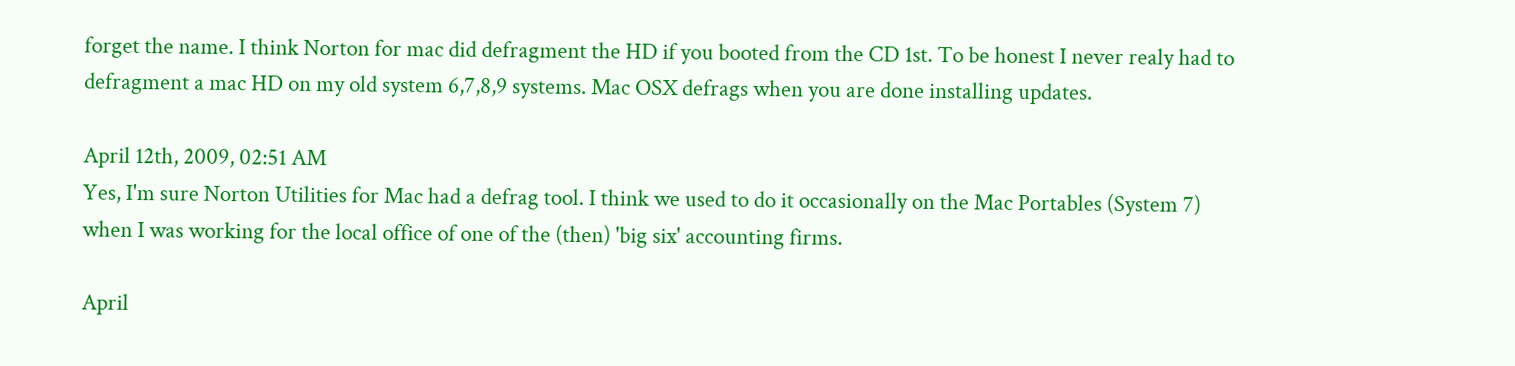forget the name. I think Norton for mac did defragment the HD if you booted from the CD 1st. To be honest I never realy had to defragment a mac HD on my old system 6,7,8,9 systems. Mac OSX defrags when you are done installing updates.

April 12th, 2009, 02:51 AM
Yes, I'm sure Norton Utilities for Mac had a defrag tool. I think we used to do it occasionally on the Mac Portables (System 7) when I was working for the local office of one of the (then) 'big six' accounting firms.

April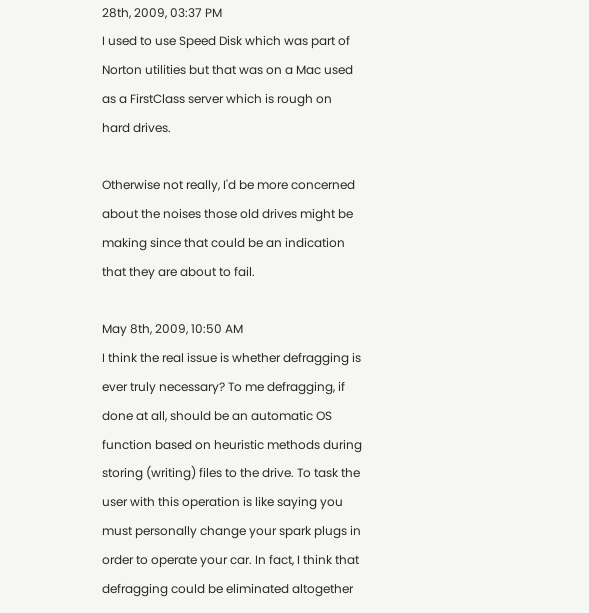28th, 2009, 03:37 PM
I used to use Speed Disk which was part of Norton utilities but that was on a Mac used as a FirstClass server which is rough on hard drives.

Otherwise not really, I'd be more concerned about the noises those old drives might be making since that could be an indication that they are about to fail.

May 8th, 2009, 10:50 AM
I think the real issue is whether defragging is ever truly necessary? To me defragging, if done at all, should be an automatic OS function based on heuristic methods during storing (writing) files to the drive. To task the user with this operation is like saying you must personally change your spark plugs in order to operate your car. In fact, I think that defragging could be eliminated altogether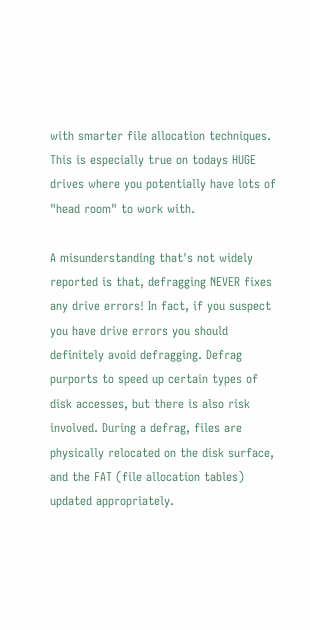with smarter file allocation techniques. This is especially true on todays HUGE drives where you potentially have lots of "head room" to work with.

A misunderstanding that's not widely reported is that, defragging NEVER fixes any drive errors! In fact, if you suspect you have drive errors you should definitely avoid defragging. Defrag purports to speed up certain types of disk accesses, but there is also risk involved. During a defrag, files are physically relocated on the disk surface, and the FAT (file allocation tables) updated appropriately.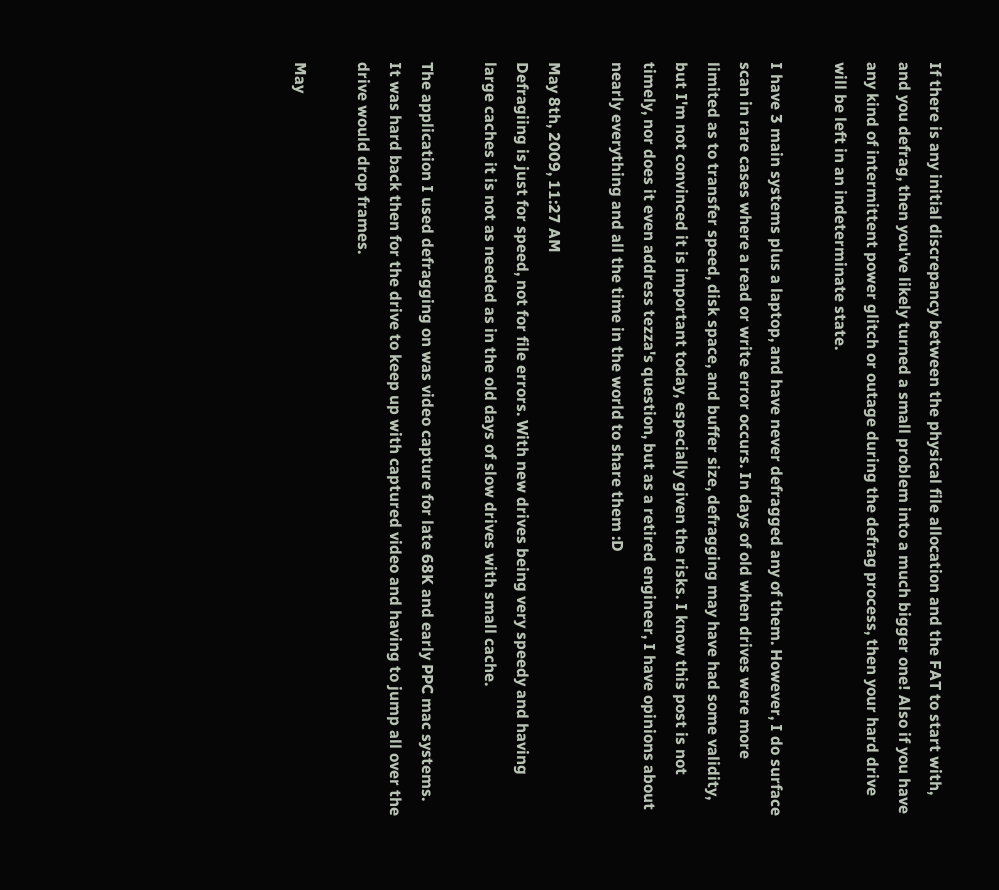If there is any initial discrepancy between the physical file allocation and the FAT to start with, and you defrag, then you've likely turned a small problem into a much bigger one! Also if you have any kind of intermittent power glitch or outage during the defrag process, then your hard drive will be left in an indeterminate state.

I have 3 main systems plus a laptop, and have never defragged any of them. However, I do surface scan in rare cases where a read or write error occurs. In days of old when drives were more limited as to transfer speed, disk space, and buffer size, defragging may have had some validity, but I'm not convinced it is important today, especially given the risks. I know this post is not timely, nor does it even address tezza's question, but as a retired engineer, I have opinions about nearly everything and all the time in the world to share them :D

May 8th, 2009, 11:27 AM
Defragiing is just for speed, not for file errors. With new drives being very speedy and having large caches it is not as needed as in the old days of slow drives with small cache.

The application I used defragging on was video capture for late 68K and early PPC mac systems. It was hard back then for the drive to keep up with captured video and having to jump all over the drive would drop frames.

May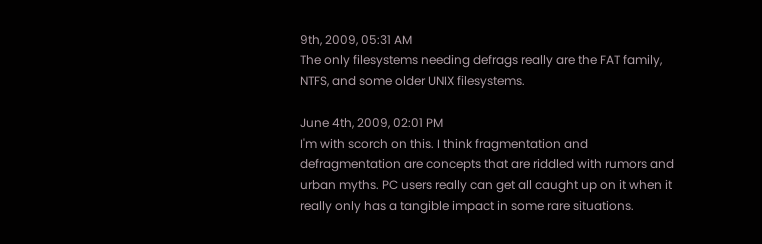9th, 2009, 05:31 AM
The only filesystems needing defrags really are the FAT family, NTFS, and some older UNIX filesystems.

June 4th, 2009, 02:01 PM
I'm with scorch on this. I think fragmentation and defragmentation are concepts that are riddled with rumors and urban myths. PC users really can get all caught up on it when it really only has a tangible impact in some rare situations.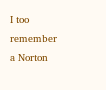I too remember a Norton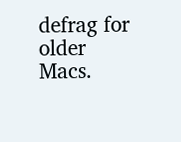defrag for older Macs.